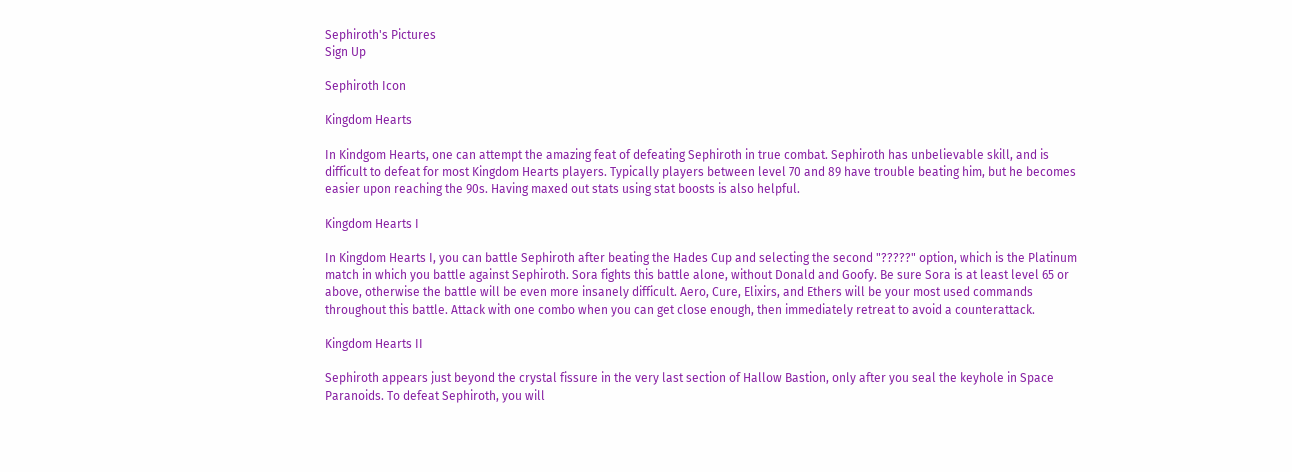Sephiroth's Pictures
Sign Up

Sephiroth Icon

Kingdom Hearts

In Kindgom Hearts, one can attempt the amazing feat of defeating Sephiroth in true combat. Sephiroth has unbelievable skill, and is difficult to defeat for most Kingdom Hearts players. Typically players between level 70 and 89 have trouble beating him, but he becomes easier upon reaching the 90s. Having maxed out stats using stat boosts is also helpful.

Kingdom Hearts I

In Kingdom Hearts I, you can battle Sephiroth after beating the Hades Cup and selecting the second "?????" option, which is the Platinum match in which you battle against Sephiroth. Sora fights this battle alone, without Donald and Goofy. Be sure Sora is at least level 65 or above, otherwise the battle will be even more insanely difficult. Aero, Cure, Elixirs, and Ethers will be your most used commands throughout this battle. Attack with one combo when you can get close enough, then immediately retreat to avoid a counterattack.

Kingdom Hearts II

Sephiroth appears just beyond the crystal fissure in the very last section of Hallow Bastion, only after you seal the keyhole in Space Paranoids. To defeat Sephiroth, you will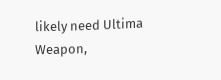likely need Ultima Weapon,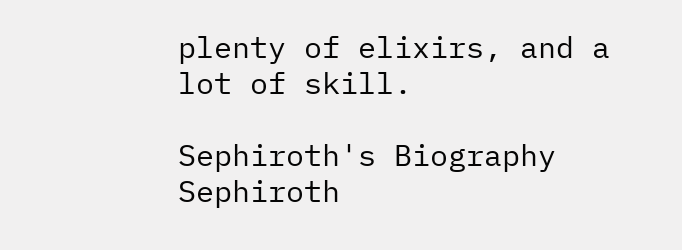plenty of elixirs, and a lot of skill.

Sephiroth's Biography
Sephiroth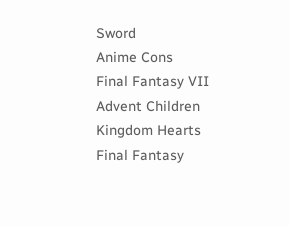Sword
Anime Cons
Final Fantasy VII
Advent Children
Kingdom Hearts
Final Fantasy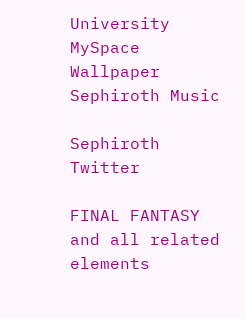University
MySpace Wallpaper
Sephiroth Music

Sephiroth Twitter

FINAL FANTASY and all related elements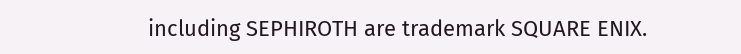including SEPHIROTH are trademark SQUARE ENIX.